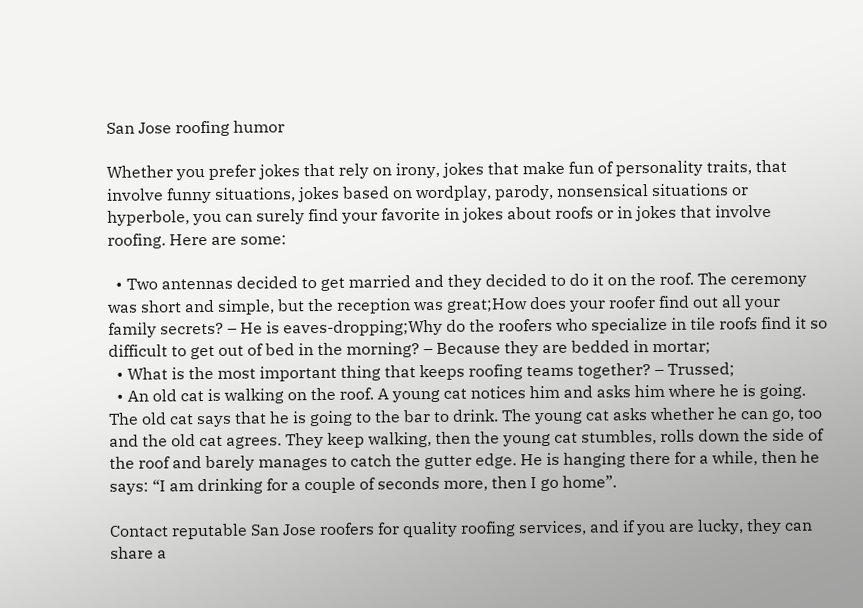San Jose roofing humor

Whether you prefer jokes that rely on irony, jokes that make fun of personality traits, that involve funny situations, jokes based on wordplay, parody, nonsensical situations or hyperbole, you can surely find your favorite in jokes about roofs or in jokes that involve roofing. Here are some:

  • Two antennas decided to get married and they decided to do it on the roof. The ceremony was short and simple, but the reception was great;How does your roofer find out all your family secrets? – He is eaves-dropping;Why do the roofers who specialize in tile roofs find it so difficult to get out of bed in the morning? – Because they are bedded in mortar;
  • What is the most important thing that keeps roofing teams together? – Trussed;
  • An old cat is walking on the roof. A young cat notices him and asks him where he is going. The old cat says that he is going to the bar to drink. The young cat asks whether he can go, too and the old cat agrees. They keep walking, then the young cat stumbles, rolls down the side of the roof and barely manages to catch the gutter edge. He is hanging there for a while, then he says: “I am drinking for a couple of seconds more, then I go home”.

Contact reputable San Jose roofers for quality roofing services, and if you are lucky, they can share a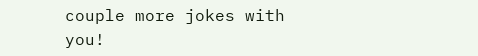couple more jokes with you!